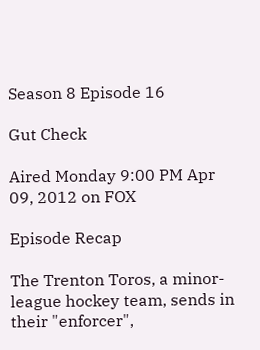Season 8 Episode 16

Gut Check

Aired Monday 9:00 PM Apr 09, 2012 on FOX

Episode Recap

The Trenton Toros, a minor-league hockey team, sends in their "enforcer",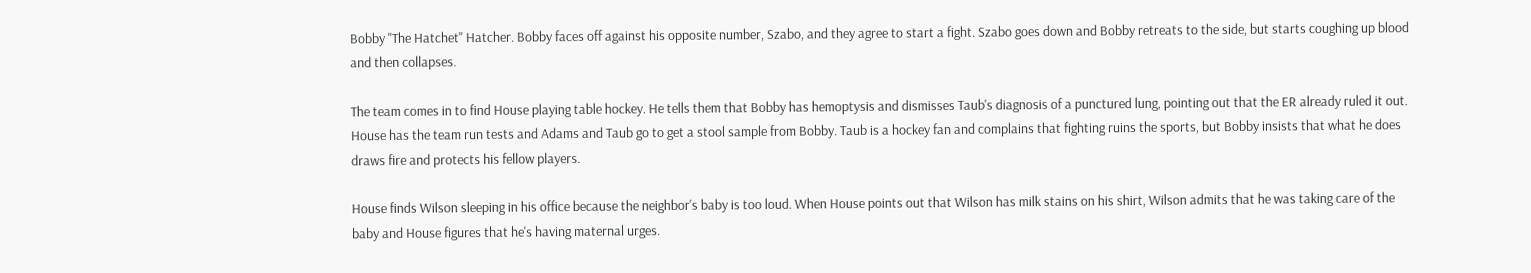Bobby "The Hatchet" Hatcher. Bobby faces off against his opposite number, Szabo, and they agree to start a fight. Szabo goes down and Bobby retreats to the side, but starts coughing up blood and then collapses.

The team comes in to find House playing table hockey. He tells them that Bobby has hemoptysis and dismisses Taub's diagnosis of a punctured lung, pointing out that the ER already ruled it out. House has the team run tests and Adams and Taub go to get a stool sample from Bobby. Taub is a hockey fan and complains that fighting ruins the sports, but Bobby insists that what he does draws fire and protects his fellow players.

House finds Wilson sleeping in his office because the neighbor's baby is too loud. When House points out that Wilson has milk stains on his shirt, Wilson admits that he was taking care of the baby and House figures that he's having maternal urges.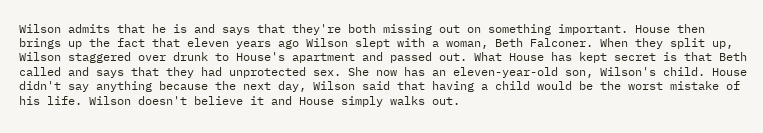Wilson admits that he is and says that they're both missing out on something important. House then brings up the fact that eleven years ago Wilson slept with a woman, Beth Falconer. When they split up, Wilson staggered over drunk to House's apartment and passed out. What House has kept secret is that Beth called and says that they had unprotected sex. She now has an eleven-year-old son, Wilson's child. House didn't say anything because the next day, Wilson said that having a child would be the worst mistake of his life. Wilson doesn't believe it and House simply walks out.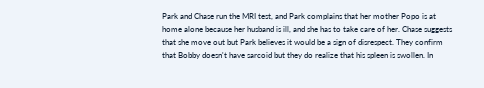Park and Chase run the MRI test, and Park complains that her mother Popo is at home alone because her husband is ill, and she has to take care of her. Chase suggests that she move out but Park believes it would be a sign of disrespect. They confirm that Bobby doesn't have sarcoid but they do realize that his spleen is swollen. In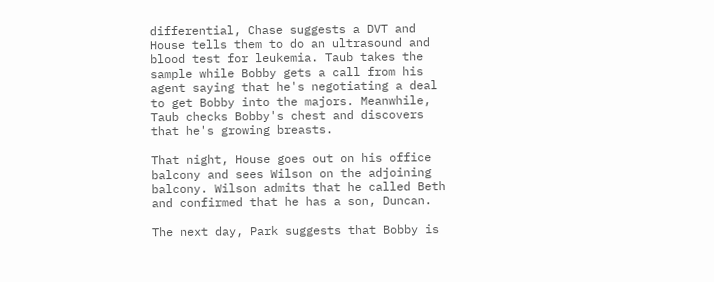differential, Chase suggests a DVT and House tells them to do an ultrasound and blood test for leukemia. Taub takes the sample while Bobby gets a call from his agent saying that he's negotiating a deal to get Bobby into the majors. Meanwhile, Taub checks Bobby's chest and discovers that he's growing breasts.

That night, House goes out on his office balcony and sees Wilson on the adjoining balcony. Wilson admits that he called Beth and confirmed that he has a son, Duncan.

The next day, Park suggests that Bobby is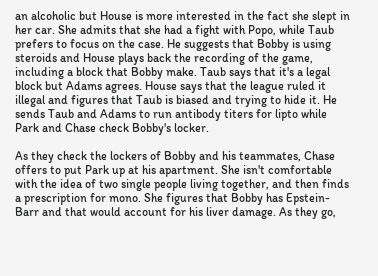an alcoholic but House is more interested in the fact she slept in her car. She admits that she had a fight with Popo, while Taub prefers to focus on the case. He suggests that Bobby is using steroids and House plays back the recording of the game, including a block that Bobby make. Taub says that it's a legal block but Adams agrees. House says that the league ruled it illegal and figures that Taub is biased and trying to hide it. He sends Taub and Adams to run antibody titers for lipto while Park and Chase check Bobby's locker.

As they check the lockers of Bobby and his teammates, Chase offers to put Park up at his apartment. She isn't comfortable with the idea of two single people living together, and then finds a prescription for mono. She figures that Bobby has Epstein-Barr and that would account for his liver damage. As they go,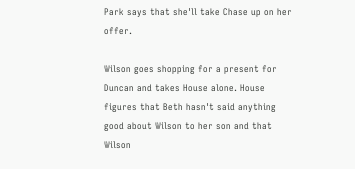Park says that she'll take Chase up on her offer.

Wilson goes shopping for a present for Duncan and takes House alone. House figures that Beth hasn't said anything good about Wilson to her son and that Wilson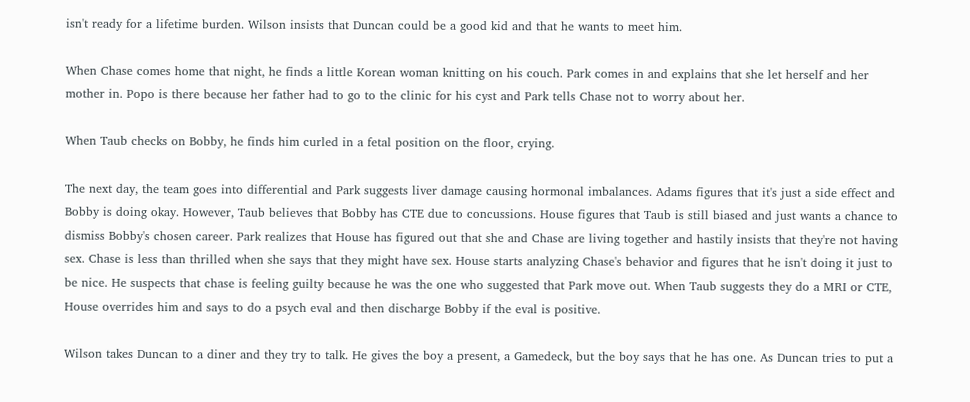isn't ready for a lifetime burden. Wilson insists that Duncan could be a good kid and that he wants to meet him.

When Chase comes home that night, he finds a little Korean woman knitting on his couch. Park comes in and explains that she let herself and her mother in. Popo is there because her father had to go to the clinic for his cyst and Park tells Chase not to worry about her.

When Taub checks on Bobby, he finds him curled in a fetal position on the floor, crying.

The next day, the team goes into differential and Park suggests liver damage causing hormonal imbalances. Adams figures that it's just a side effect and Bobby is doing okay. However, Taub believes that Bobby has CTE due to concussions. House figures that Taub is still biased and just wants a chance to dismiss Bobby's chosen career. Park realizes that House has figured out that she and Chase are living together and hastily insists that they're not having sex. Chase is less than thrilled when she says that they might have sex. House starts analyzing Chase's behavior and figures that he isn't doing it just to be nice. He suspects that chase is feeling guilty because he was the one who suggested that Park move out. When Taub suggests they do a MRI or CTE, House overrides him and says to do a psych eval and then discharge Bobby if the eval is positive.

Wilson takes Duncan to a diner and they try to talk. He gives the boy a present, a Gamedeck, but the boy says that he has one. As Duncan tries to put a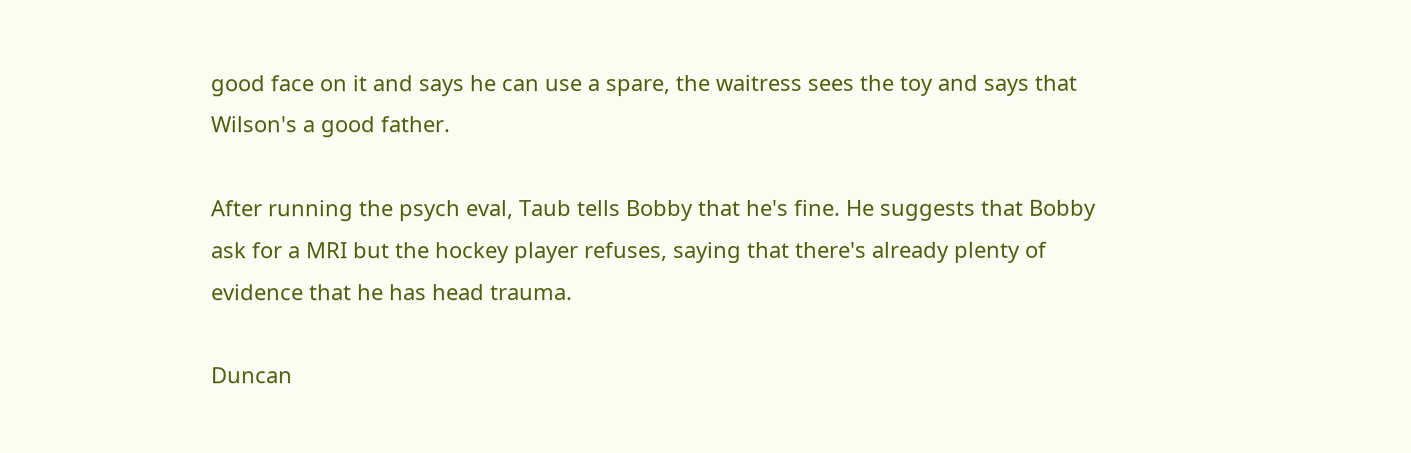good face on it and says he can use a spare, the waitress sees the toy and says that Wilson's a good father.

After running the psych eval, Taub tells Bobby that he's fine. He suggests that Bobby ask for a MRI but the hockey player refuses, saying that there's already plenty of evidence that he has head trauma.

Duncan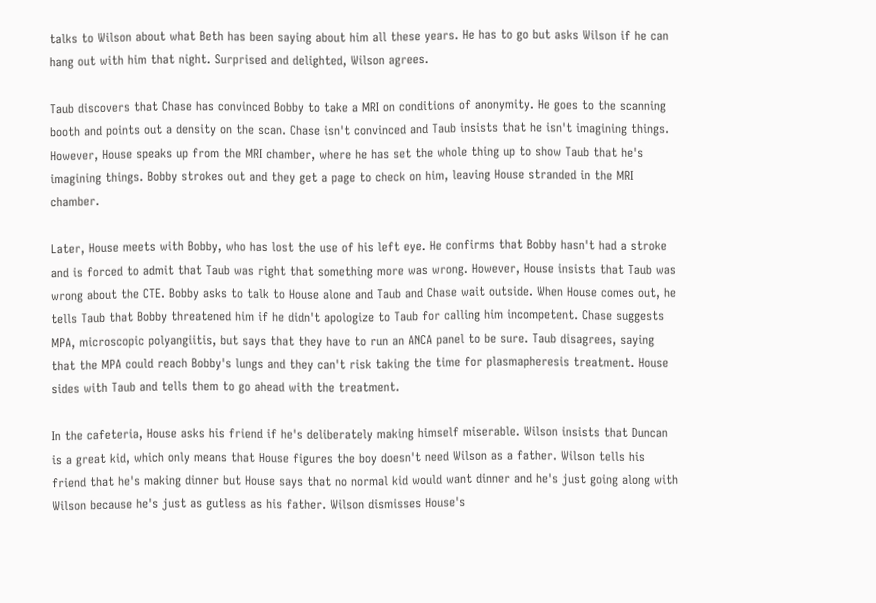talks to Wilson about what Beth has been saying about him all these years. He has to go but asks Wilson if he can hang out with him that night. Surprised and delighted, Wilson agrees.

Taub discovers that Chase has convinced Bobby to take a MRI on conditions of anonymity. He goes to the scanning booth and points out a density on the scan. Chase isn't convinced and Taub insists that he isn't imagining things. However, House speaks up from the MRI chamber, where he has set the whole thing up to show Taub that he's imagining things. Bobby strokes out and they get a page to check on him, leaving House stranded in the MRI chamber.

Later, House meets with Bobby, who has lost the use of his left eye. He confirms that Bobby hasn't had a stroke and is forced to admit that Taub was right that something more was wrong. However, House insists that Taub was wrong about the CTE. Bobby asks to talk to House alone and Taub and Chase wait outside. When House comes out, he tells Taub that Bobby threatened him if he didn't apologize to Taub for calling him incompetent. Chase suggests MPA, microscopic polyangiitis, but says that they have to run an ANCA panel to be sure. Taub disagrees, saying that the MPA could reach Bobby's lungs and they can't risk taking the time for plasmapheresis treatment. House sides with Taub and tells them to go ahead with the treatment.

In the cafeteria, House asks his friend if he's deliberately making himself miserable. Wilson insists that Duncan is a great kid, which only means that House figures the boy doesn't need Wilson as a father. Wilson tells his friend that he's making dinner but House says that no normal kid would want dinner and he's just going along with Wilson because he's just as gutless as his father. Wilson dismisses House's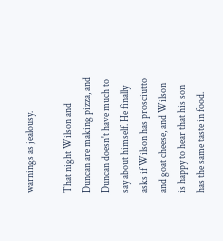warnings as jealousy.

That night Wilson and Duncan are making pizza, and Duncan doesn't have much to say about himself. He finally asks if Wilson has prosciutto and goat cheese, and Wilson is happy to hear that his son has the same taste in food.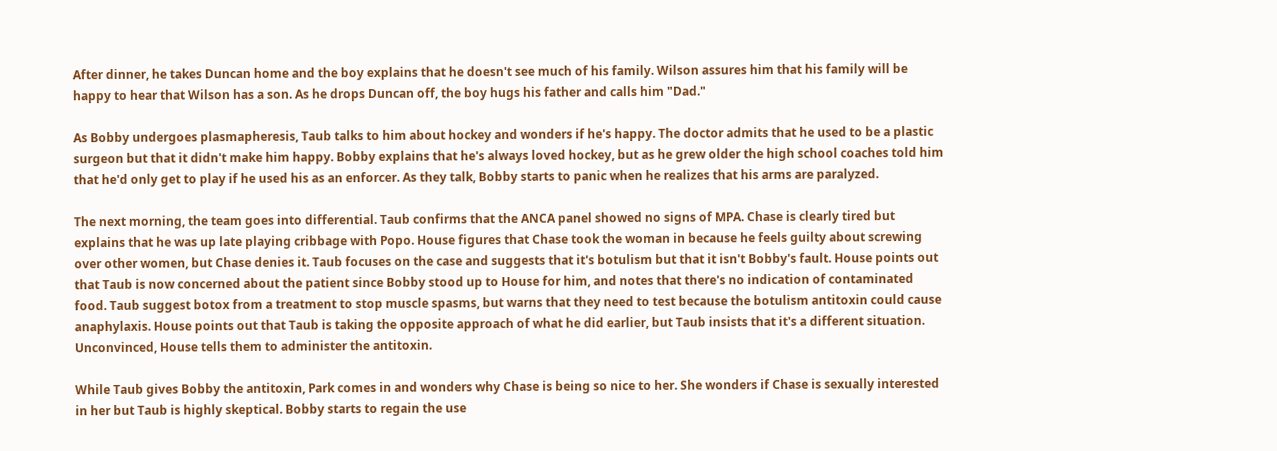After dinner, he takes Duncan home and the boy explains that he doesn't see much of his family. Wilson assures him that his family will be happy to hear that Wilson has a son. As he drops Duncan off, the boy hugs his father and calls him "Dad."

As Bobby undergoes plasmapheresis, Taub talks to him about hockey and wonders if he's happy. The doctor admits that he used to be a plastic surgeon but that it didn't make him happy. Bobby explains that he's always loved hockey, but as he grew older the high school coaches told him that he'd only get to play if he used his as an enforcer. As they talk, Bobby starts to panic when he realizes that his arms are paralyzed.

The next morning, the team goes into differential. Taub confirms that the ANCA panel showed no signs of MPA. Chase is clearly tired but explains that he was up late playing cribbage with Popo. House figures that Chase took the woman in because he feels guilty about screwing over other women, but Chase denies it. Taub focuses on the case and suggests that it's botulism but that it isn't Bobby's fault. House points out that Taub is now concerned about the patient since Bobby stood up to House for him, and notes that there's no indication of contaminated food. Taub suggest botox from a treatment to stop muscle spasms, but warns that they need to test because the botulism antitoxin could cause anaphylaxis. House points out that Taub is taking the opposite approach of what he did earlier, but Taub insists that it's a different situation. Unconvinced, House tells them to administer the antitoxin.

While Taub gives Bobby the antitoxin, Park comes in and wonders why Chase is being so nice to her. She wonders if Chase is sexually interested in her but Taub is highly skeptical. Bobby starts to regain the use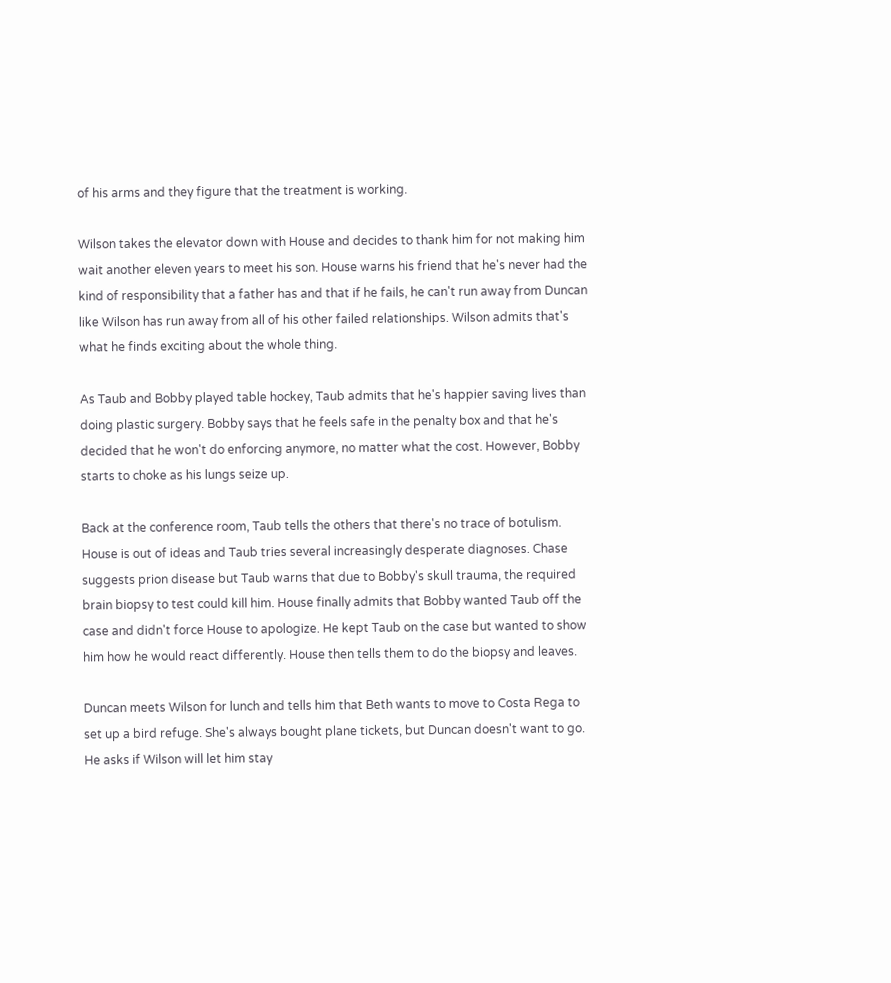of his arms and they figure that the treatment is working.

Wilson takes the elevator down with House and decides to thank him for not making him wait another eleven years to meet his son. House warns his friend that he's never had the kind of responsibility that a father has and that if he fails, he can't run away from Duncan like Wilson has run away from all of his other failed relationships. Wilson admits that's what he finds exciting about the whole thing.

As Taub and Bobby played table hockey, Taub admits that he's happier saving lives than doing plastic surgery. Bobby says that he feels safe in the penalty box and that he's decided that he won't do enforcing anymore, no matter what the cost. However, Bobby starts to choke as his lungs seize up.

Back at the conference room, Taub tells the others that there's no trace of botulism. House is out of ideas and Taub tries several increasingly desperate diagnoses. Chase suggests prion disease but Taub warns that due to Bobby's skull trauma, the required brain biopsy to test could kill him. House finally admits that Bobby wanted Taub off the case and didn't force House to apologize. He kept Taub on the case but wanted to show him how he would react differently. House then tells them to do the biopsy and leaves.

Duncan meets Wilson for lunch and tells him that Beth wants to move to Costa Rega to set up a bird refuge. She's always bought plane tickets, but Duncan doesn't want to go. He asks if Wilson will let him stay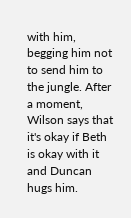with him, begging him not to send him to the jungle. After a moment, Wilson says that it's okay if Beth is okay with it and Duncan hugs him.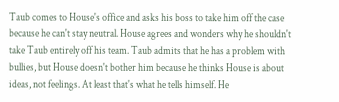Taub comes to House's office and asks his boss to take him off the case because he can't stay neutral. House agrees and wonders why he shouldn't take Taub entirely off his team. Taub admits that he has a problem with bullies, but House doesn't bother him because he thinks House is about ideas, not feelings. At least that's what he tells himself. He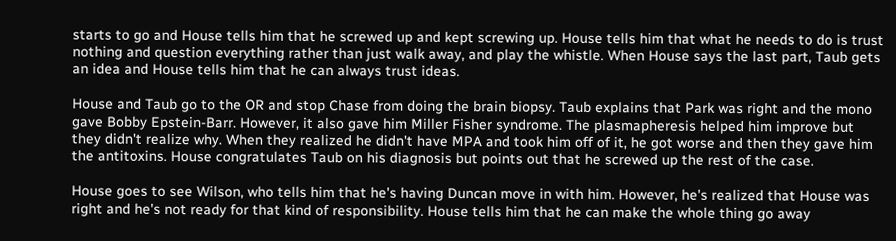starts to go and House tells him that he screwed up and kept screwing up. House tells him that what he needs to do is trust nothing and question everything rather than just walk away, and play the whistle. When House says the last part, Taub gets an idea and House tells him that he can always trust ideas.

House and Taub go to the OR and stop Chase from doing the brain biopsy. Taub explains that Park was right and the mono gave Bobby Epstein-Barr. However, it also gave him Miller Fisher syndrome. The plasmapheresis helped him improve but they didn't realize why. When they realized he didn't have MPA and took him off of it, he got worse and then they gave him the antitoxins. House congratulates Taub on his diagnosis but points out that he screwed up the rest of the case.

House goes to see Wilson, who tells him that he's having Duncan move in with him. However, he's realized that House was right and he's not ready for that kind of responsibility. House tells him that he can make the whole thing go away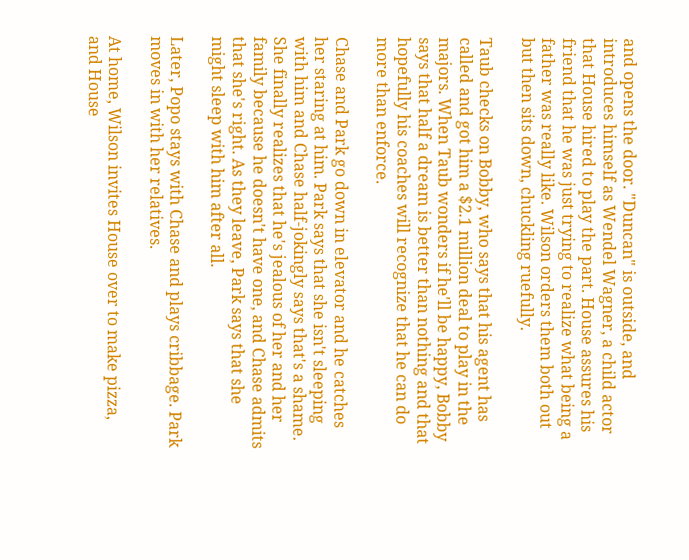and opens the door. "Duncan" is outside, and introduces himself as Wendel Wagner, a child actor that House hired to play the part. House assures his friend that he was just trying to realize what being a father was really like. Wilson orders them both out but then sits down, chuckling ruefully.

Taub checks on Bobby, who says that his agent has called and got him a $2.1 million deal to play in the majors. When Taub wonders if he'll be happy, Bobby says that half a dream is better than nothing and that hopefully his coaches will recognize that he can do more than enforce.

Chase and Park go down in elevator and he catches her staring at him. Park says that she isn't sleeping with him and Chase half-jokingly says that's a shame. She finally realizes that he's jealous of her and her family because he doesn't have one, and Chase admits that she's right. As they leave, Park says that she might sleep with him after all.

Later, Popo stays with Chase and plays cribbage. Park moves in with her relatives.

At home, Wilson invites House over to make pizza, and House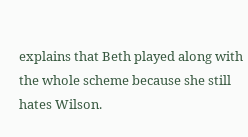explains that Beth played along with the whole scheme because she still hates Wilson.